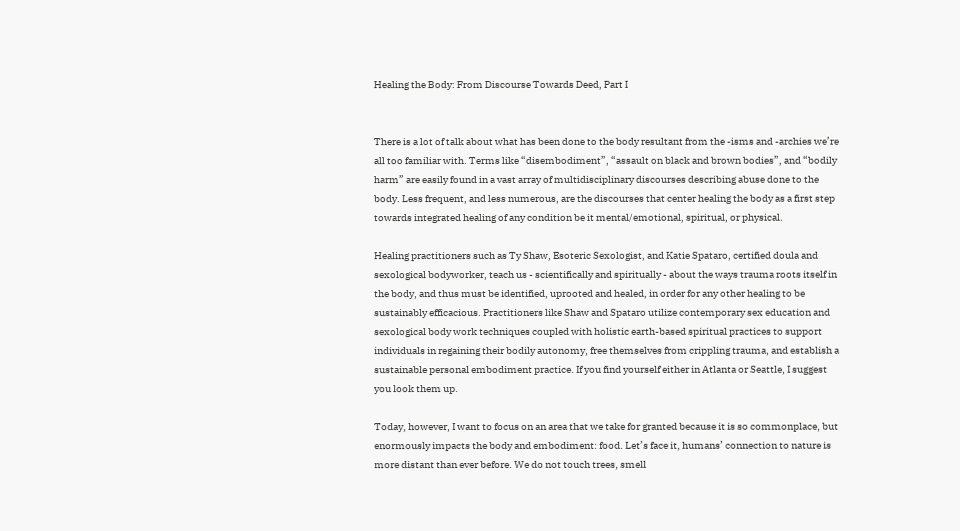Healing the Body: From Discourse Towards Deed, Part I


There is a lot of talk about what has been done to the body resultant from the -isms and -archies we’re all too familiar with. Terms like “disembodiment”, “assault on black and brown bodies”, and “bodily harm” are easily found in a vast array of multidisciplinary discourses describing abuse done to the body. Less frequent, and less numerous, are the discourses that center healing the body as a first step towards integrated healing of any condition be it mental/emotional, spiritual, or physical.

Healing practitioners such as Ty Shaw, Esoteric Sexologist, and Katie Spataro, certified doula and sexological bodyworker, teach us - scientifically and spiritually - about the ways trauma roots itself in the body, and thus must be identified, uprooted and healed, in order for any other healing to be sustainably efficacious. Practitioners like Shaw and Spataro utilize contemporary sex education and sexological body work techniques coupled with holistic earth-based spiritual practices to support individuals in regaining their bodily autonomy, free themselves from crippling trauma, and establish a sustainable personal embodiment practice. If you find yourself either in Atlanta or Seattle, I suggest you look them up.

Today, however, I want to focus on an area that we take for granted because it is so commonplace, but enormously impacts the body and embodiment: food. Let’s face it, humans’ connection to nature is more distant than ever before. We do not touch trees, smell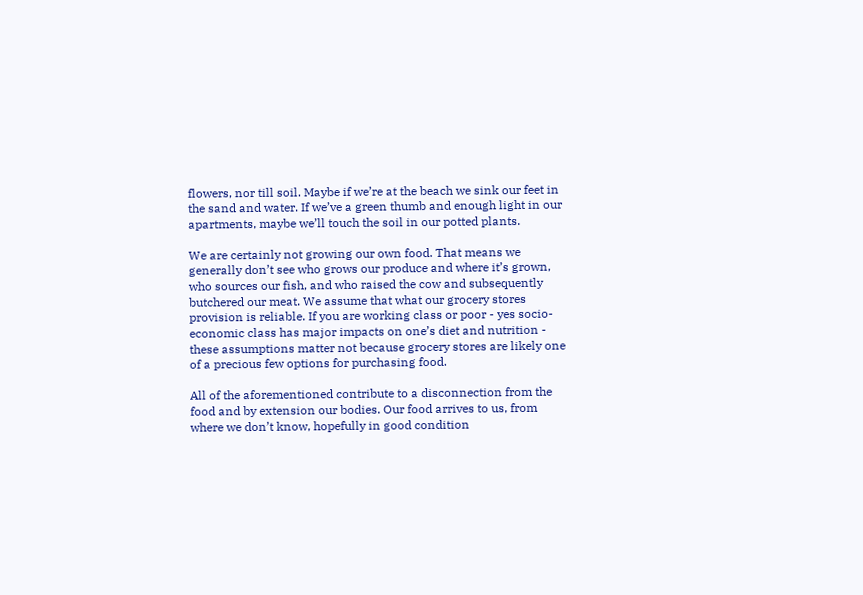flowers, nor till soil. Maybe if we’re at the beach we sink our feet in the sand and water. If we’ve a green thumb and enough light in our apartments, maybe we’ll touch the soil in our potted plants.

We are certainly not growing our own food. That means we generally don’t see who grows our produce and where it’s grown, who sources our fish, and who raised the cow and subsequently butchered our meat. We assume that what our grocery stores provision is reliable. If you are working class or poor - yes socio-economic class has major impacts on one’s diet and nutrition - these assumptions matter not because grocery stores are likely one of a precious few options for purchasing food.

All of the aforementioned contribute to a disconnection from the food and by extension our bodies. Our food arrives to us, from where we don’t know, hopefully in good condition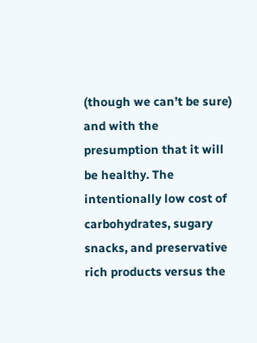(though we can’t be sure) and with the presumption that it will be healthy. The intentionally low cost of carbohydrates, sugary snacks, and preservative rich products versus the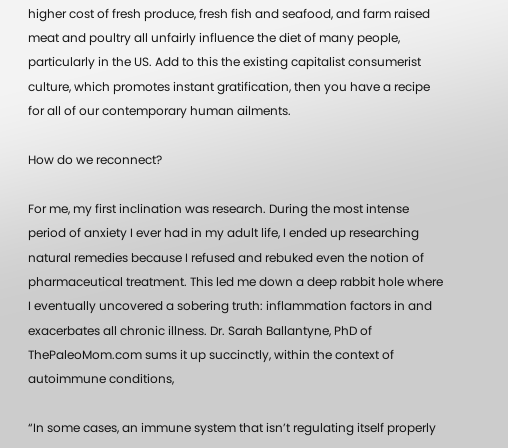higher cost of fresh produce, fresh fish and seafood, and farm raised meat and poultry all unfairly influence the diet of many people, particularly in the US. Add to this the existing capitalist consumerist culture, which promotes instant gratification, then you have a recipe for all of our contemporary human ailments.

How do we reconnect?

For me, my first inclination was research. During the most intense period of anxiety I ever had in my adult life, I ended up researching natural remedies because I refused and rebuked even the notion of pharmaceutical treatment. This led me down a deep rabbit hole where I eventually uncovered a sobering truth: inflammation factors in and exacerbates all chronic illness. Dr. Sarah Ballantyne, PhD of ThePaleoMom.com sums it up succinctly, within the context of autoimmune conditions,

“In some cases, an immune system that isn’t regulating itself properly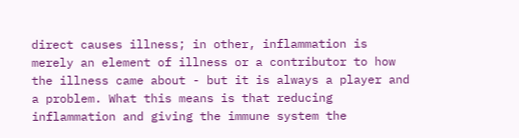direct causes illness; in other, inflammation is merely an element of illness or a contributor to how the illness came about - but it is always a player and a problem. What this means is that reducing inflammation and giving the immune system the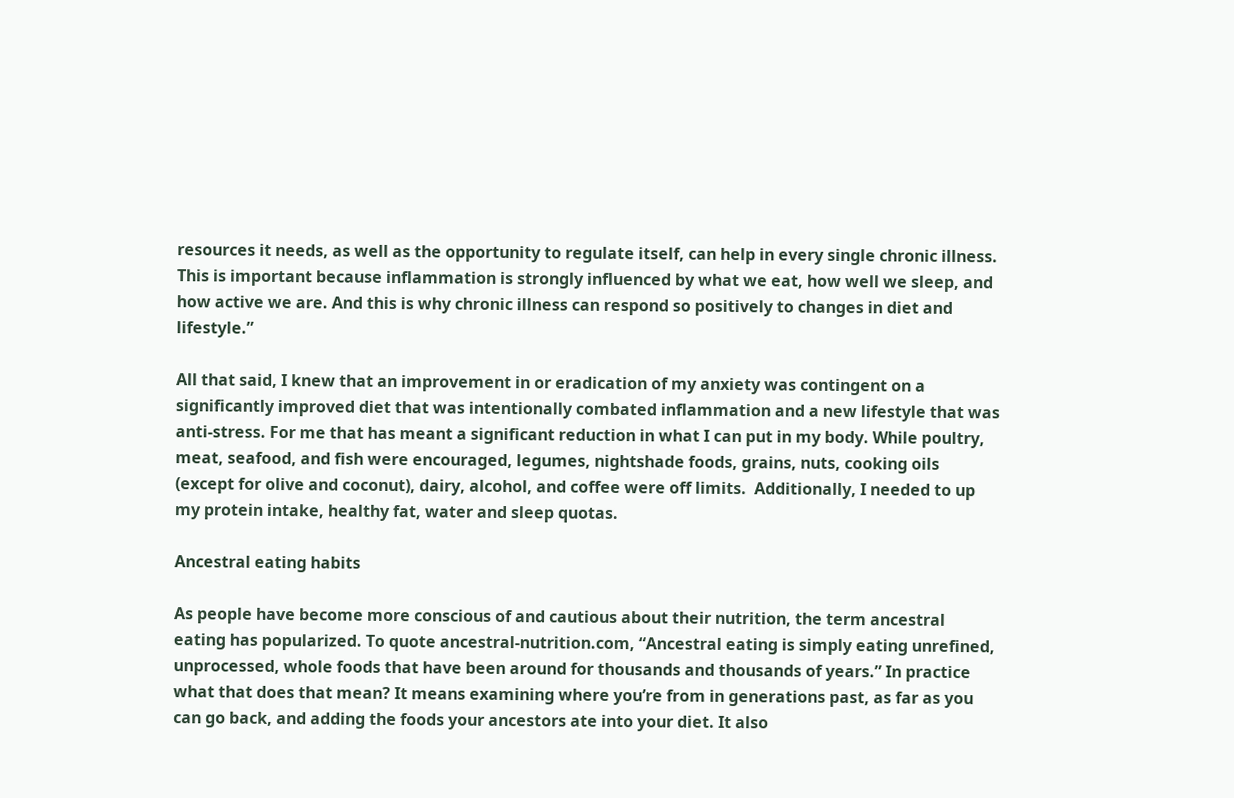resources it needs, as well as the opportunity to regulate itself, can help in every single chronic illness. This is important because inflammation is strongly influenced by what we eat, how well we sleep, and how active we are. And this is why chronic illness can respond so positively to changes in diet and lifestyle.”

All that said, I knew that an improvement in or eradication of my anxiety was contingent on a significantly improved diet that was intentionally combated inflammation and a new lifestyle that was anti-stress. For me that has meant a significant reduction in what I can put in my body. While poultry, meat, seafood, and fish were encouraged, legumes, nightshade foods, grains, nuts, cooking oils (except for olive and coconut), dairy, alcohol, and coffee were off limits.  Additionally, I needed to up my protein intake, healthy fat, water and sleep quotas.

Ancestral eating habits

As people have become more conscious of and cautious about their nutrition, the term ancestral eating has popularized. To quote ancestral-nutrition.com, “Ancestral eating is simply eating unrefined, unprocessed, whole foods that have been around for thousands and thousands of years.” In practice what that does that mean? It means examining where you’re from in generations past, as far as you can go back, and adding the foods your ancestors ate into your diet. It also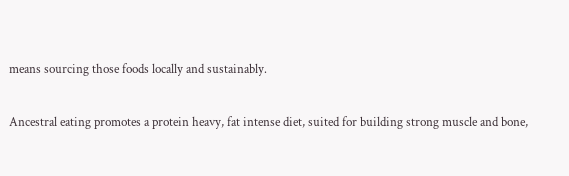means sourcing those foods locally and sustainably.

Ancestral eating promotes a protein heavy, fat intense diet, suited for building strong muscle and bone,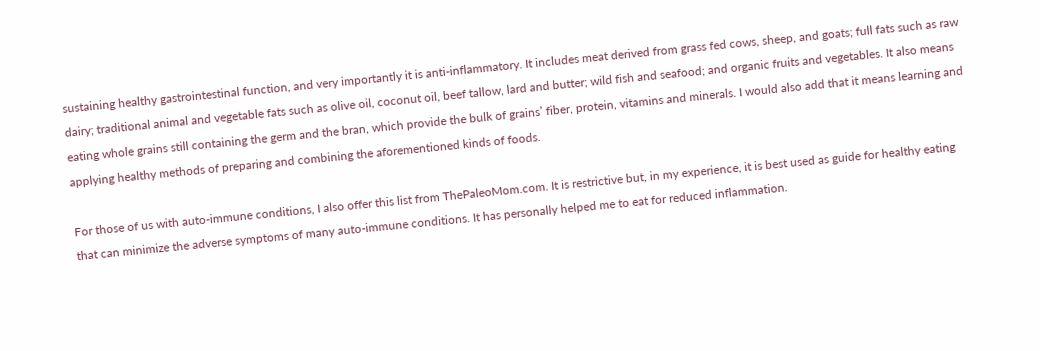sustaining healthy gastrointestinal function, and very importantly it is anti-inflammatory. It includes meat derived from grass fed cows, sheep, and goats; full fats such as raw dairy; traditional animal and vegetable fats such as olive oil, coconut oil, beef tallow, lard and butter; wild fish and seafood; and organic fruits and vegetables. It also means eating whole grains still containing the germ and the bran, which provide the bulk of grains’ fiber, protein, vitamins and minerals. I would also add that it means learning and applying healthy methods of preparing and combining the aforementioned kinds of foods.

For those of us with auto-immune conditions, I also offer this list from ThePaleoMom.com. It is restrictive but, in my experience, it is best used as guide for healthy eating that can minimize the adverse symptoms of many auto-immune conditions. It has personally helped me to eat for reduced inflammation.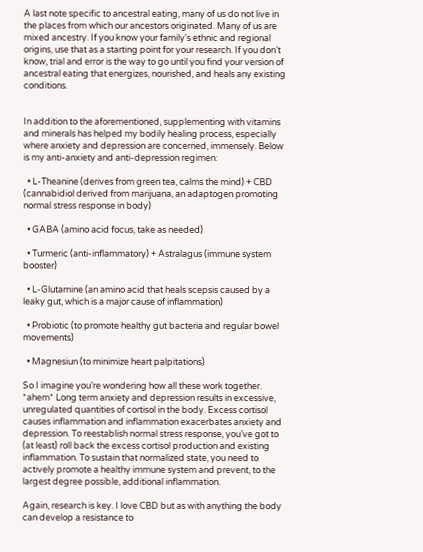A last note specific to ancestral eating, many of us do not live in the places from which our ancestors originated. Many of us are mixed ancestry. If you know your family’s ethnic and regional origins, use that as a starting point for your research. If you don’t know, trial and error is the way to go until you find your version of ancestral eating that energizes, nourished, and heals any existing conditions.


In addition to the aforementioned, supplementing with vitamins and minerals has helped my bodily healing process, especially where anxiety and depression are concerned, immensely. Below is my anti-anxiety and anti-depression regimen:

  • L-Theanine (derives from green tea, calms the mind) + CBD (cannabidiol derived from marijuana, an adaptogen promoting normal stress response in body)

  • GABA (amino acid focus, take as needed)

  • Turmeric (anti-inflammatory) + Astralagus (immune system booster)

  • L-Glutamine (an amino acid that heals scepsis caused by a leaky gut, which is a major cause of inflammation)

  • Probiotic (to promote healthy gut bacteria and regular bowel movements)

  • Magnesiun (to minimize heart palpitations)

So I imagine you’re wondering how all these work together. *ahem* Long term anxiety and depression results in excessive, unregulated quantities of cortisol in the body. Excess cortisol causes inflammation and inflammation exacerbates anxiety and depression. To reestablish normal stress response, you’ve got to (at least) roll back the excess cortisol production and existing inflammation. To sustain that normalized state, you need to actively promote a healthy immune system and prevent, to the largest degree possible, additional inflammation.

Again, research is key. I love CBD but as with anything the body can develop a resistance to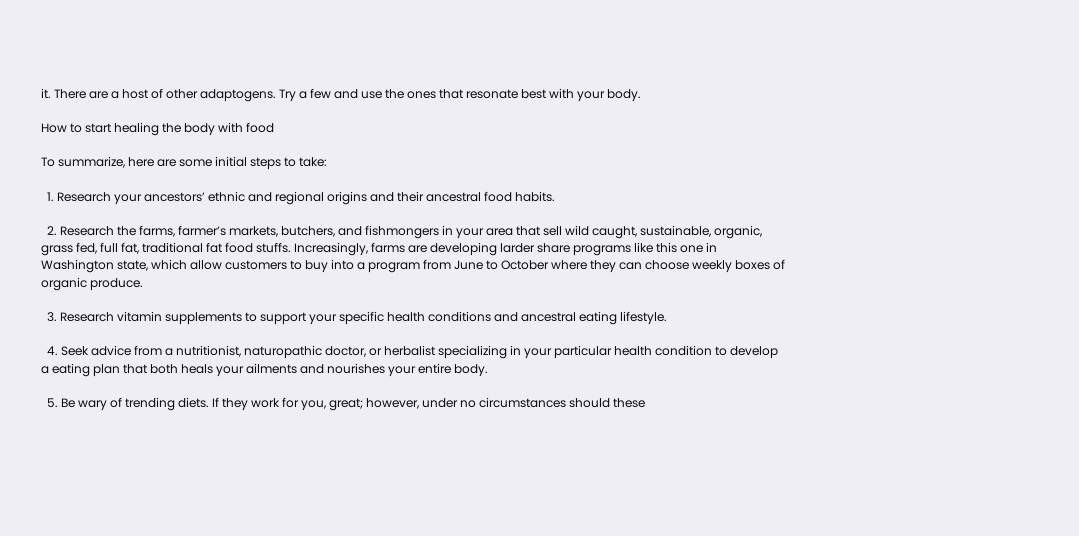it. There are a host of other adaptogens. Try a few and use the ones that resonate best with your body.

How to start healing the body with food

To summarize, here are some initial steps to take:

  1. Research your ancestors’ ethnic and regional origins and their ancestral food habits.

  2. Research the farms, farmer’s markets, butchers, and fishmongers in your area that sell wild caught, sustainable, organic, grass fed, full fat, traditional fat food stuffs. Increasingly, farms are developing larder share programs like this one in Washington state, which allow customers to buy into a program from June to October where they can choose weekly boxes of organic produce.

  3. Research vitamin supplements to support your specific health conditions and ancestral eating lifestyle.

  4. Seek advice from a nutritionist, naturopathic doctor, or herbalist specializing in your particular health condition to develop a eating plan that both heals your ailments and nourishes your entire body.

  5. Be wary of trending diets. If they work for you, great; however, under no circumstances should these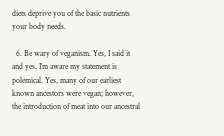diets deprive you of the basic nutrients your body needs.

  6. Be wary of veganism. Yes, I said it and yes, I’m aware my statement is polemical. Yes, many of our earliest known ancestors were vegan; however, the introduction of meat into our ancestral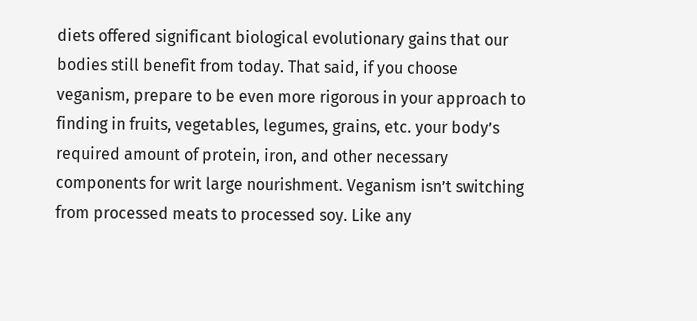diets offered significant biological evolutionary gains that our bodies still benefit from today. That said, if you choose veganism, prepare to be even more rigorous in your approach to finding in fruits, vegetables, legumes, grains, etc. your body’s required amount of protein, iron, and other necessary components for writ large nourishment. Veganism isn’t switching from processed meats to processed soy. Like any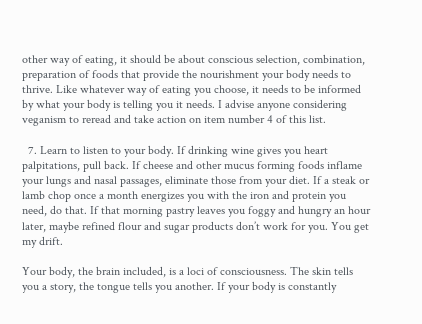other way of eating, it should be about conscious selection, combination, preparation of foods that provide the nourishment your body needs to thrive. Like whatever way of eating you choose, it needs to be informed by what your body is telling you it needs. I advise anyone considering veganism to reread and take action on item number 4 of this list.

  7. Learn to listen to your body. If drinking wine gives you heart palpitations, pull back. If cheese and other mucus forming foods inflame your lungs and nasal passages, eliminate those from your diet. If a steak or lamb chop once a month energizes you with the iron and protein you need, do that. If that morning pastry leaves you foggy and hungry an hour later, maybe refined flour and sugar products don’t work for you. You get my drift.

Your body, the brain included, is a loci of consciousness. The skin tells you a story, the tongue tells you another. If your body is constantly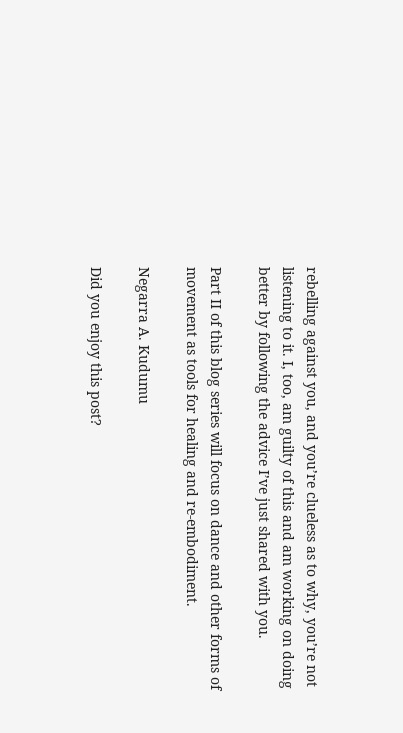rebelling against you, and you’re clueless as to why, you’re not listening to it. I, too, am guilty of this and am working on doing better by following the advice I’ve just shared with you.

Part II of this blog series will focus on dance and other forms of movement as tools for healing and re-embodiment.

Negarra A. Kudumu

Did you enjoy this post?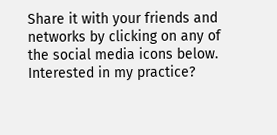Share it with your friends and networks by clicking on any of the social media icons below. Interested in my practice?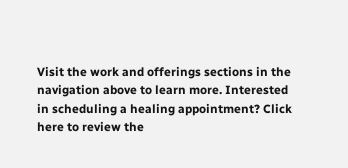Visit the work and offerings sections in the navigation above to learn more. Interested in scheduling a healing appointment? Click here to review the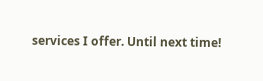services I offer. Until next time!